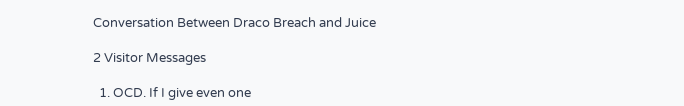Conversation Between Draco Breach and Juice

2 Visitor Messages

  1. OCD. If I give even one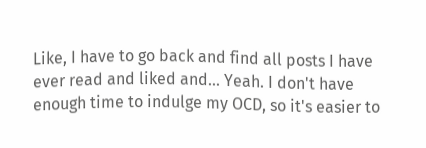Like, I have to go back and find all posts I have ever read and liked and... Yeah. I don't have enough time to indulge my OCD, so it's easier to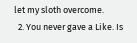let my sloth overcome.
  2. You never gave a Like. Is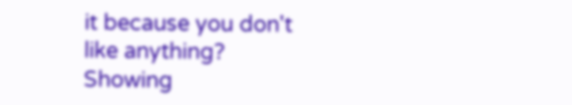it because you don't like anything?
Showing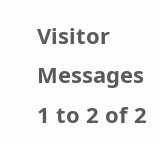Visitor Messages 1 to 2 of 2